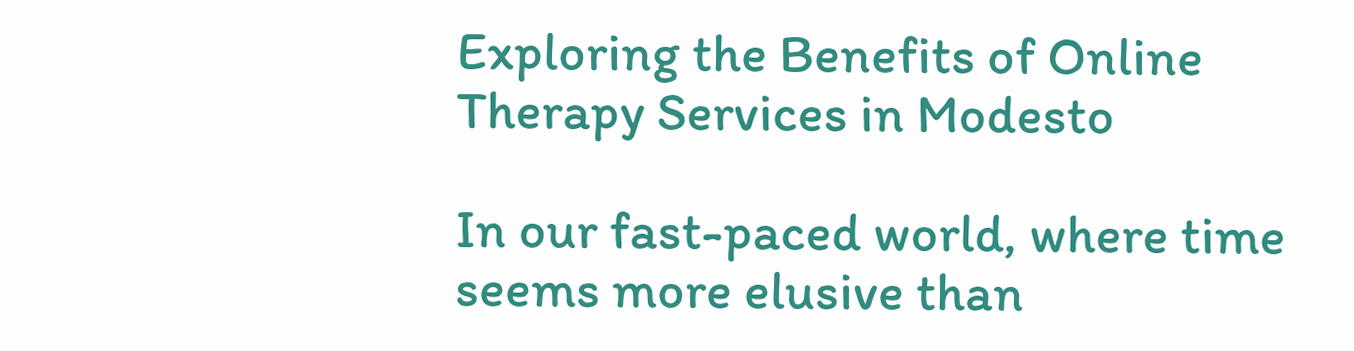Exploring the Benefits of Online Therapy Services in Modesto

In our fast-paced world, where time seems more elusive than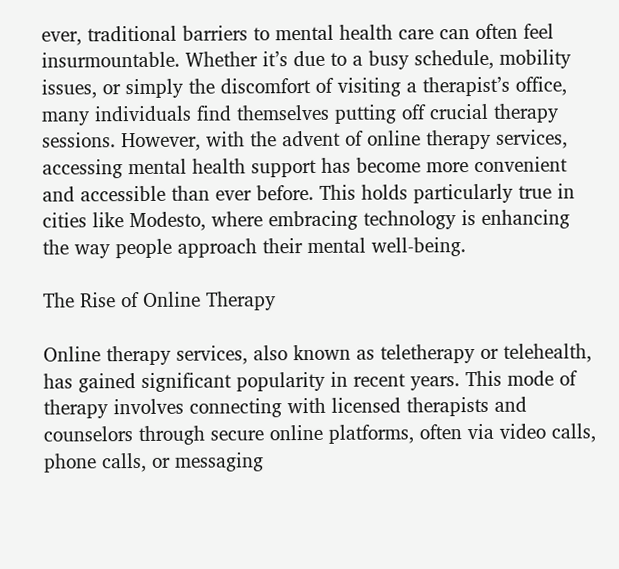ever, traditional barriers to mental health care can often feel insurmountable. Whether it’s due to a busy schedule, mobility issues, or simply the discomfort of visiting a therapist’s office, many individuals find themselves putting off crucial therapy sessions. However, with the advent of online therapy services, accessing mental health support has become more convenient and accessible than ever before. This holds particularly true in cities like Modesto, where embracing technology is enhancing the way people approach their mental well-being.

The Rise of Online Therapy

Online therapy services, also known as teletherapy or telehealth, has gained significant popularity in recent years. This mode of therapy involves connecting with licensed therapists and counselors through secure online platforms, often via video calls, phone calls, or messaging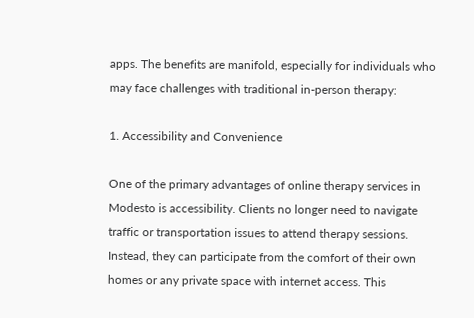apps. The benefits are manifold, especially for individuals who may face challenges with traditional in-person therapy:

1. Accessibility and Convenience

One of the primary advantages of online therapy services in Modesto is accessibility. Clients no longer need to navigate traffic or transportation issues to attend therapy sessions. Instead, they can participate from the comfort of their own homes or any private space with internet access. This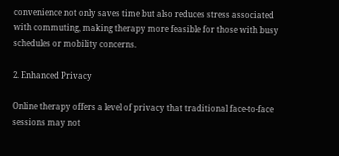convenience not only saves time but also reduces stress associated with commuting, making therapy more feasible for those with busy schedules or mobility concerns.

2. Enhanced Privacy

Online therapy offers a level of privacy that traditional face-to-face sessions may not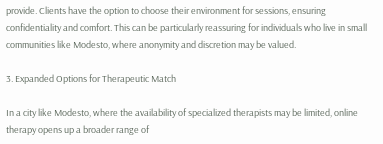provide. Clients have the option to choose their environment for sessions, ensuring confidentiality and comfort. This can be particularly reassuring for individuals who live in small communities like Modesto, where anonymity and discretion may be valued.

3. Expanded Options for Therapeutic Match

In a city like Modesto, where the availability of specialized therapists may be limited, online therapy opens up a broader range of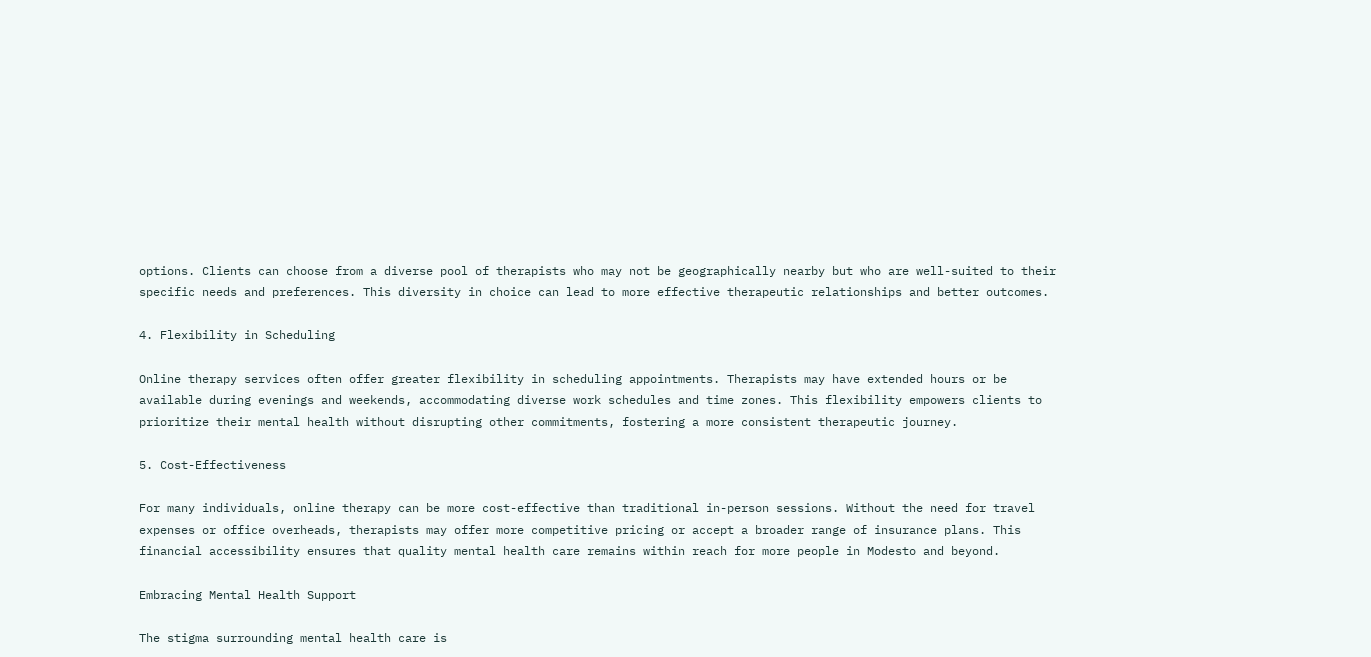options. Clients can choose from a diverse pool of therapists who may not be geographically nearby but who are well-suited to their specific needs and preferences. This diversity in choice can lead to more effective therapeutic relationships and better outcomes.

4. Flexibility in Scheduling

Online therapy services often offer greater flexibility in scheduling appointments. Therapists may have extended hours or be available during evenings and weekends, accommodating diverse work schedules and time zones. This flexibility empowers clients to prioritize their mental health without disrupting other commitments, fostering a more consistent therapeutic journey.

5. Cost-Effectiveness

For many individuals, online therapy can be more cost-effective than traditional in-person sessions. Without the need for travel expenses or office overheads, therapists may offer more competitive pricing or accept a broader range of insurance plans. This financial accessibility ensures that quality mental health care remains within reach for more people in Modesto and beyond.

Embracing Mental Health Support

The stigma surrounding mental health care is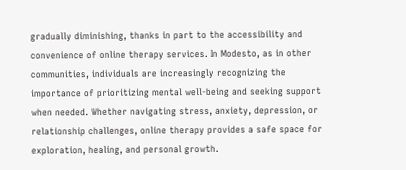gradually diminishing, thanks in part to the accessibility and convenience of online therapy services. In Modesto, as in other communities, individuals are increasingly recognizing the importance of prioritizing mental well-being and seeking support when needed. Whether navigating stress, anxiety, depression, or relationship challenges, online therapy provides a safe space for exploration, healing, and personal growth.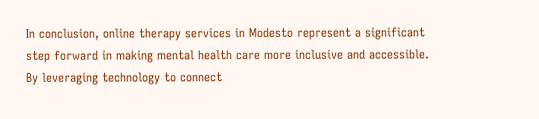In conclusion, online therapy services in Modesto represent a significant step forward in making mental health care more inclusive and accessible. By leveraging technology to connect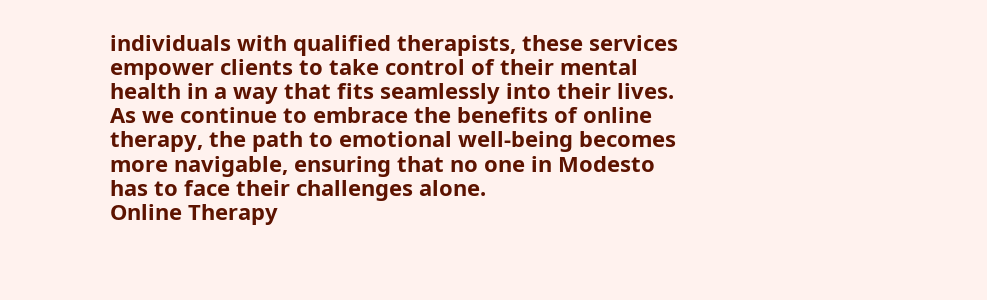individuals with qualified therapists, these services empower clients to take control of their mental health in a way that fits seamlessly into their lives. As we continue to embrace the benefits of online therapy, the path to emotional well-being becomes more navigable, ensuring that no one in Modesto has to face their challenges alone.
Online Therapy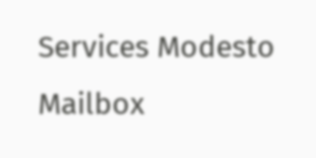Services Modesto Mailbox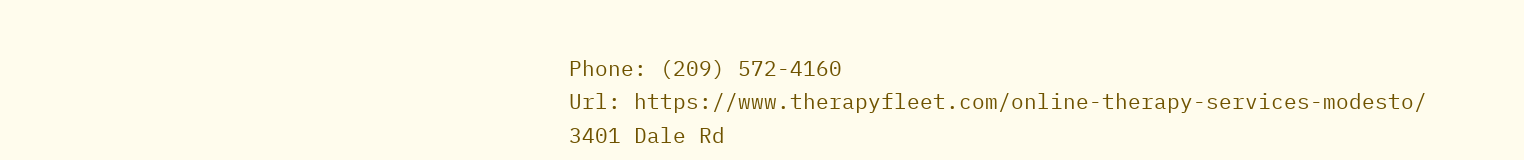Phone: (209) 572-4160
Url: https://www.therapyfleet.com/online-therapy-services-modesto/
3401 Dale Rd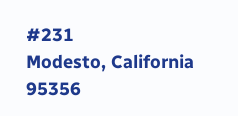#231
Modesto, California 95356